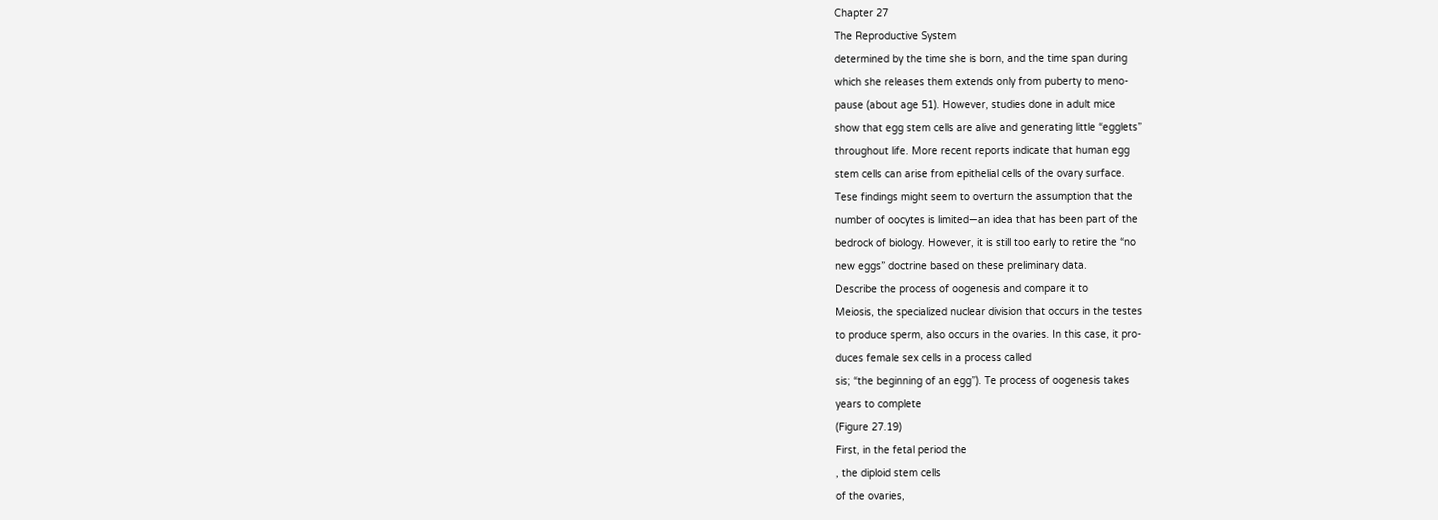Chapter 27
The Reproductive System
determined by the time she is born, and the time span during
which she releases them extends only from puberty to meno-
pause (about age 51). However, studies done in adult mice
show that egg stem cells are alive and generating little “egglets”
throughout life. More recent reports indicate that human egg
stem cells can arise from epithelial cells of the ovary surface.
Tese findings might seem to overturn the assumption that the
number of oocytes is limited—an idea that has been part of the
bedrock of biology. However, it is still too early to retire the “no
new eggs” doctrine based on these preliminary data.
Describe the process of oogenesis and compare it to
Meiosis, the specialized nuclear division that occurs in the testes
to produce sperm, also occurs in the ovaries. In this case, it pro-
duces female sex cells in a process called
sis; “the beginning of an egg”). Te process of oogenesis takes
years to complete
(Figure 27.19)
First, in the fetal period the
, the diploid stem cells
of the ovaries,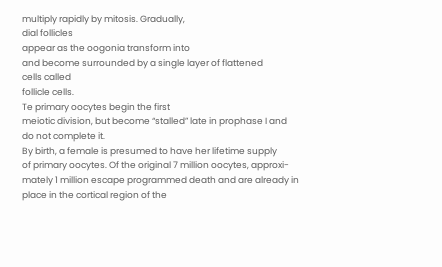multiply rapidly by mitosis. Gradually,
dial follicles
appear as the oogonia transform into
and become surrounded by a single layer of flattened
cells called
follicle cells.
Te primary oocytes begin the first
meiotic division, but become “stalled” late in prophase I and
do not complete it.
By birth, a female is presumed to have her lifetime supply
of primary oocytes. Of the original 7 million oocytes, approxi-
mately 1 million escape programmed death and are already in
place in the cortical region of the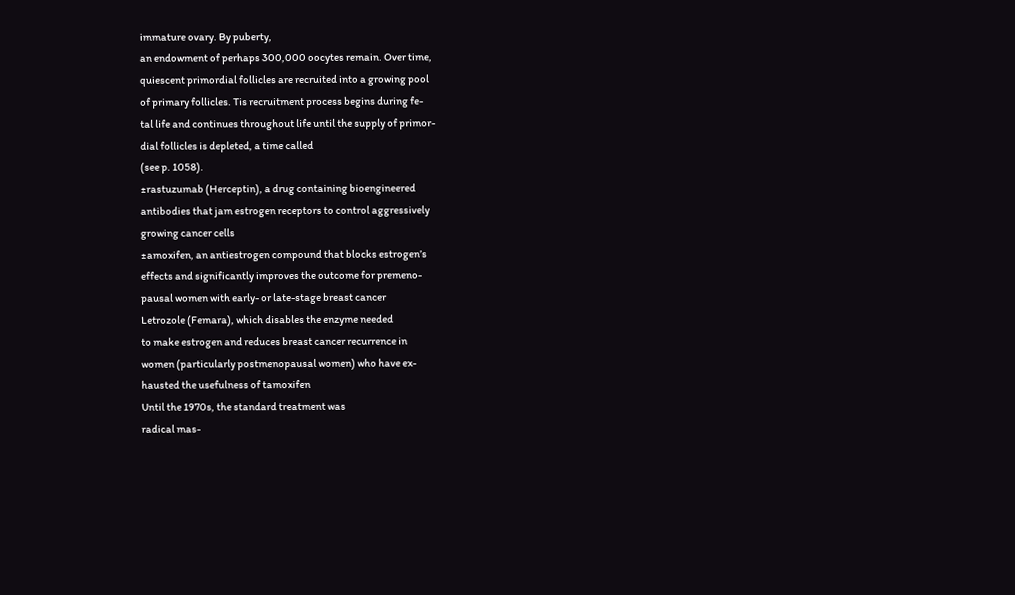immature ovary. By puberty,
an endowment of perhaps 300,000 oocytes remain. Over time,
quiescent primordial follicles are recruited into a growing pool
of primary follicles. Tis recruitment process begins during fe-
tal life and continues throughout life until the supply of primor-
dial follicles is depleted, a time called
(see p. 1058).
±rastuzumab (Herceptin), a drug containing bioengineered
antibodies that jam estrogen receptors to control aggressively
growing cancer cells
±amoxifen, an antiestrogen compound that blocks estrogen’s
effects and significantly improves the outcome for premeno-
pausal women with early- or late-stage breast cancer
Letrozole (Femara), which disables the enzyme needed
to make estrogen and reduces breast cancer recurrence in
women (particularly postmenopausal women) who have ex-
hausted the usefulness of tamoxifen
Until the 1970s, the standard treatment was
radical mas-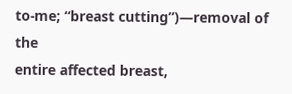to-me; “breast cutting”)—removal of the
entire affected breast,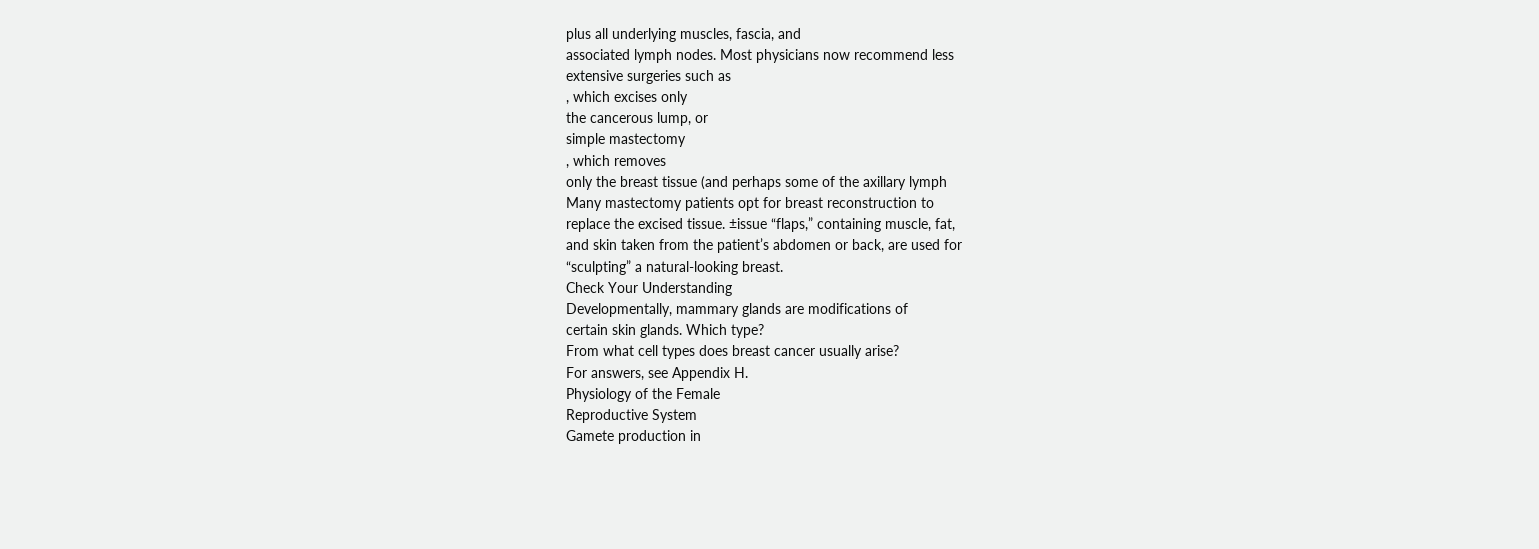plus all underlying muscles, fascia, and
associated lymph nodes. Most physicians now recommend less
extensive surgeries such as
, which excises only
the cancerous lump, or
simple mastectomy
, which removes
only the breast tissue (and perhaps some of the axillary lymph
Many mastectomy patients opt for breast reconstruction to
replace the excised tissue. ±issue “flaps,” containing muscle, fat,
and skin taken from the patient’s abdomen or back, are used for
“sculpting” a natural-looking breast.
Check Your Understanding
Developmentally, mammary glands are modifications of
certain skin glands. Which type?
From what cell types does breast cancer usually arise?
For answers, see Appendix H.
Physiology of the Female
Reproductive System
Gamete production in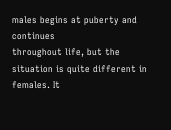males begins at puberty and continues
throughout life, but the situation is quite different in females. It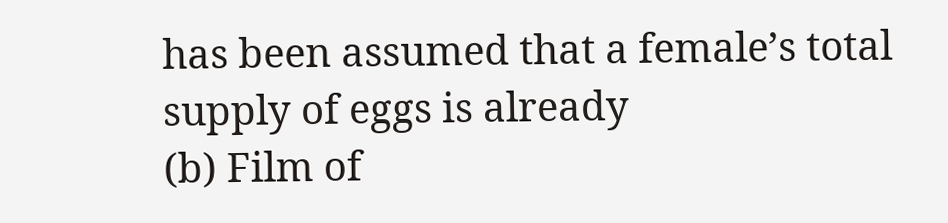has been assumed that a female’s total supply of eggs is already
(b) Film of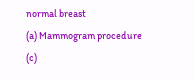normal breast
(a) Mammogram procedure
(c)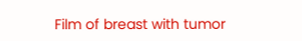Film of breast with tumor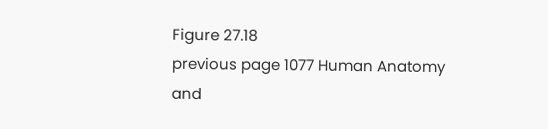Figure 27.18
previous page 1077 Human Anatomy and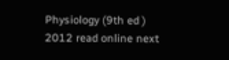Physiology (9th ed ) 2012 read online next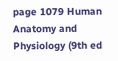page 1079 Human Anatomy and Physiology (9th ed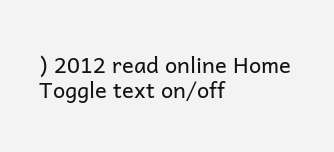) 2012 read online Home Toggle text on/off